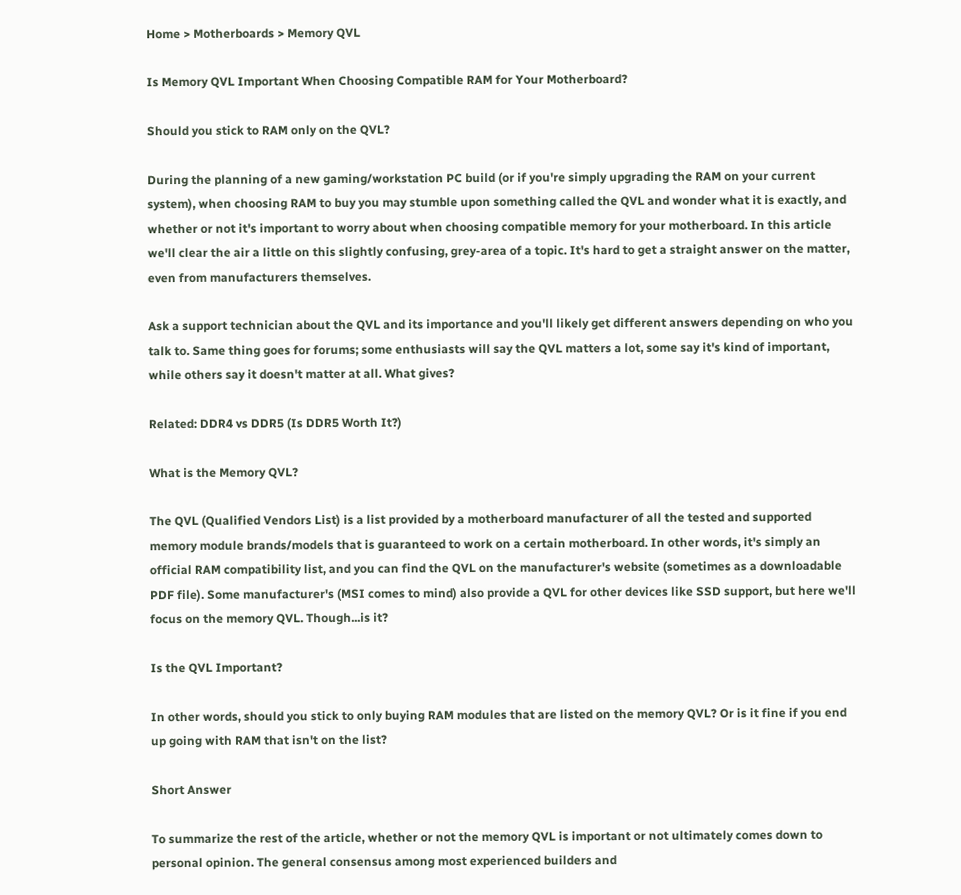Home > Motherboards > Memory QVL

Is Memory QVL Important When Choosing Compatible RAM for Your Motherboard?

Should you stick to RAM only on the QVL?

During the planning of a new gaming/workstation PC build (or if you're simply upgrading the RAM on your current system), when choosing RAM to buy you may stumble upon something called the QVL and wonder what it is exactly, and whether or not it's important to worry about when choosing compatible memory for your motherboard. In this article we'll clear the air a little on this slightly confusing, grey-area of a topic. It's hard to get a straight answer on the matter, even from manufacturers themselves.

Ask a support technician about the QVL and its importance and you'll likely get different answers depending on who you talk to. Same thing goes for forums; some enthusiasts will say the QVL matters a lot, some say it's kind of important, while others say it doesn't matter at all. What gives?

Related: DDR4 vs DDR5 (Is DDR5 Worth It?)

What is the Memory QVL?

The QVL (Qualified Vendors List) is a list provided by a motherboard manufacturer of all the tested and supported memory module brands/models that is guaranteed to work on a certain motherboard. In other words, it's simply an official RAM compatibility list, and you can find the QVL on the manufacturer's website (sometimes as a downloadable PDF file). Some manufacturer's (MSI comes to mind) also provide a QVL for other devices like SSD support, but here we'll focus on the memory QVL. Though...is it?

Is the QVL Important?

In other words, should you stick to only buying RAM modules that are listed on the memory QVL? Or is it fine if you end up going with RAM that isn't on the list?

Short Answer

To summarize the rest of the article, whether or not the memory QVL is important or not ultimately comes down to personal opinion. The general consensus among most experienced builders and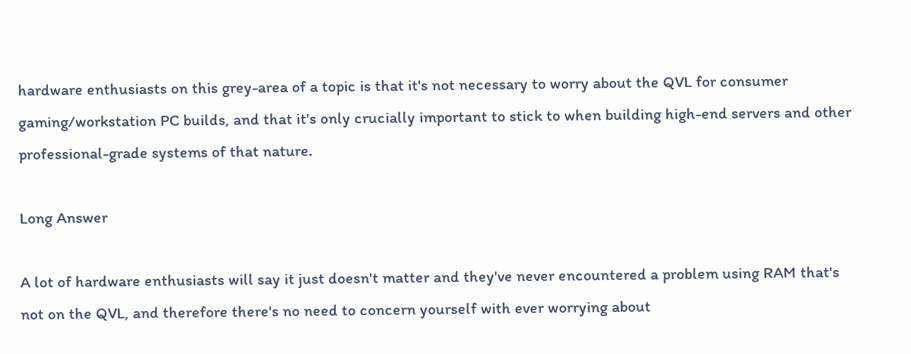hardware enthusiasts on this grey-area of a topic is that it's not necessary to worry about the QVL for consumer gaming/workstation PC builds, and that it's only crucially important to stick to when building high-end servers and other professional-grade systems of that nature.

Long Answer

A lot of hardware enthusiasts will say it just doesn't matter and they've never encountered a problem using RAM that's not on the QVL, and therefore there's no need to concern yourself with ever worrying about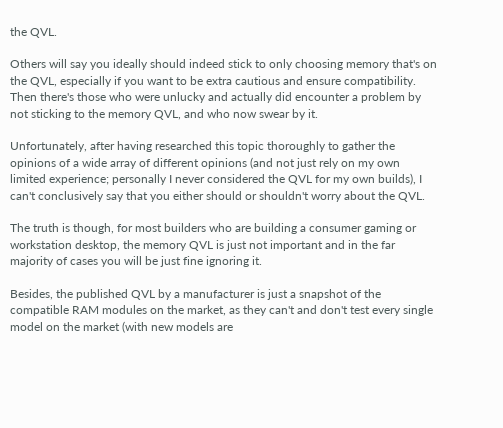the QVL.

Others will say you ideally should indeed stick to only choosing memory that's on the QVL, especially if you want to be extra cautious and ensure compatibility. Then there's those who were unlucky and actually did encounter a problem by not sticking to the memory QVL, and who now swear by it.

Unfortunately, after having researched this topic thoroughly to gather the opinions of a wide array of different opinions (and not just rely on my own limited experience; personally I never considered the QVL for my own builds), I can't conclusively say that you either should or shouldn't worry about the QVL.

The truth is though, for most builders who are building a consumer gaming or workstation desktop, the memory QVL is just not important and in the far majority of cases you will be just fine ignoring it.

Besides, the published QVL by a manufacturer is just a snapshot of the compatible RAM modules on the market, as they can't and don't test every single model on the market (with new models are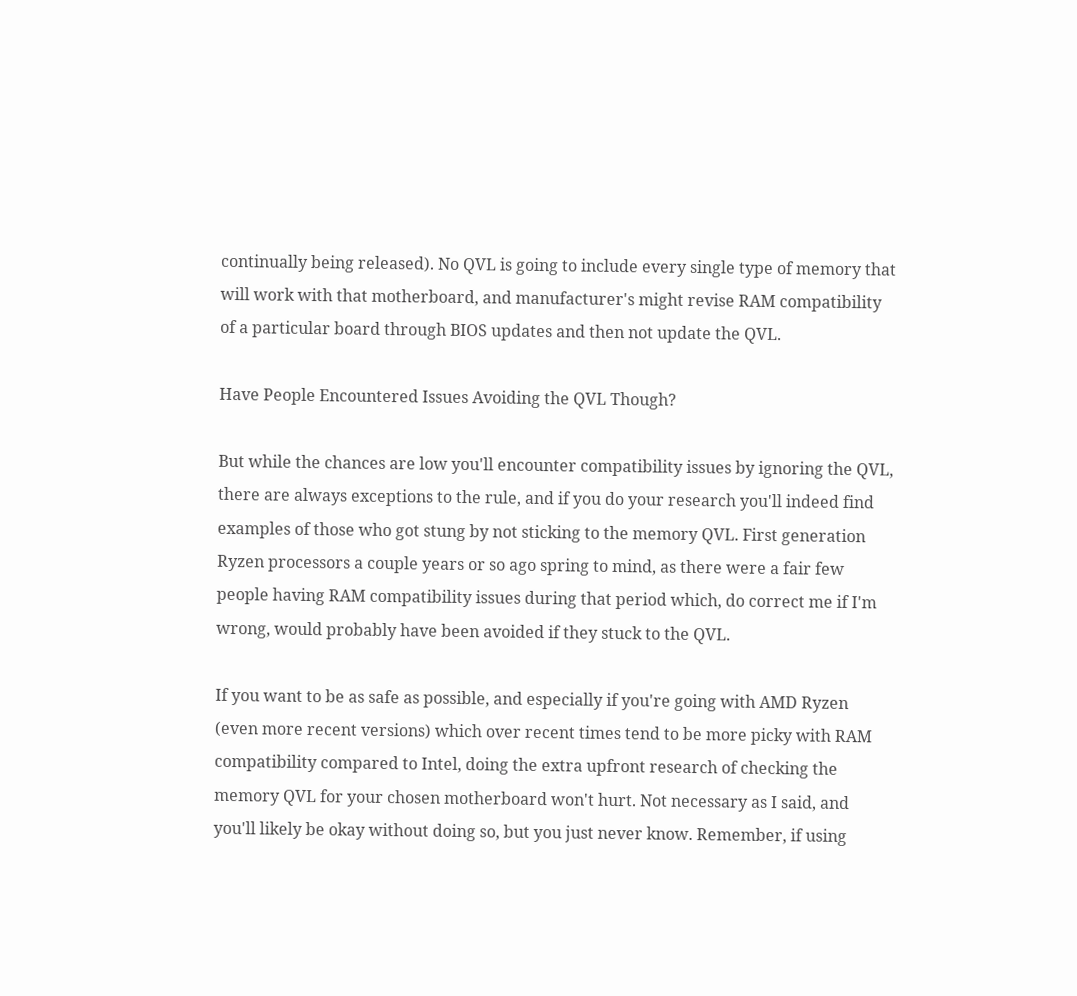continually being released). No QVL is going to include every single type of memory that will work with that motherboard, and manufacturer's might revise RAM compatibility of a particular board through BIOS updates and then not update the QVL.

Have People Encountered Issues Avoiding the QVL Though?

But while the chances are low you'll encounter compatibility issues by ignoring the QVL, there are always exceptions to the rule, and if you do your research you'll indeed find examples of those who got stung by not sticking to the memory QVL. First generation Ryzen processors a couple years or so ago spring to mind, as there were a fair few people having RAM compatibility issues during that period which, do correct me if I'm wrong, would probably have been avoided if they stuck to the QVL.

If you want to be as safe as possible, and especially if you're going with AMD Ryzen (even more recent versions) which over recent times tend to be more picky with RAM compatibility compared to Intel, doing the extra upfront research of checking the memory QVL for your chosen motherboard won't hurt. Not necessary as I said, and you'll likely be okay without doing so, but you just never know. Remember, if using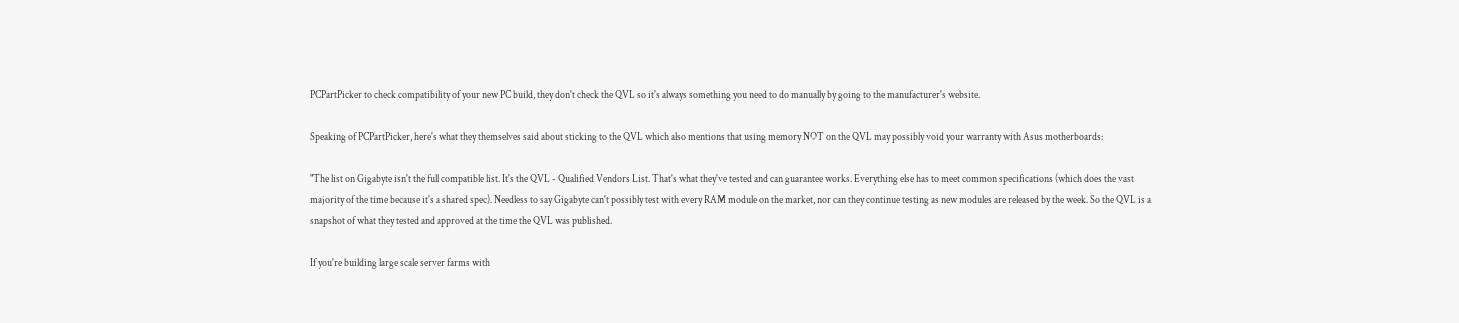PCPartPicker to check compatibility of your new PC build, they don't check the QVL so it's always something you need to do manually by going to the manufacturer's website.

Speaking of PCPartPicker, here's what they themselves said about sticking to the QVL which also mentions that using memory NOT on the QVL may possibly void your warranty with Asus motherboards:

"The list on Gigabyte isn't the full compatible list. It's the QVL - Qualified Vendors List. That's what they've tested and can guarantee works. Everything else has to meet common specifications (which does the vast majority of the time because it's a shared spec). Needless to say Gigabyte can't possibly test with every RAM module on the market, nor can they continue testing as new modules are released by the week. So the QVL is a snapshot of what they tested and approved at the time the QVL was published.

If you're building large scale server farms with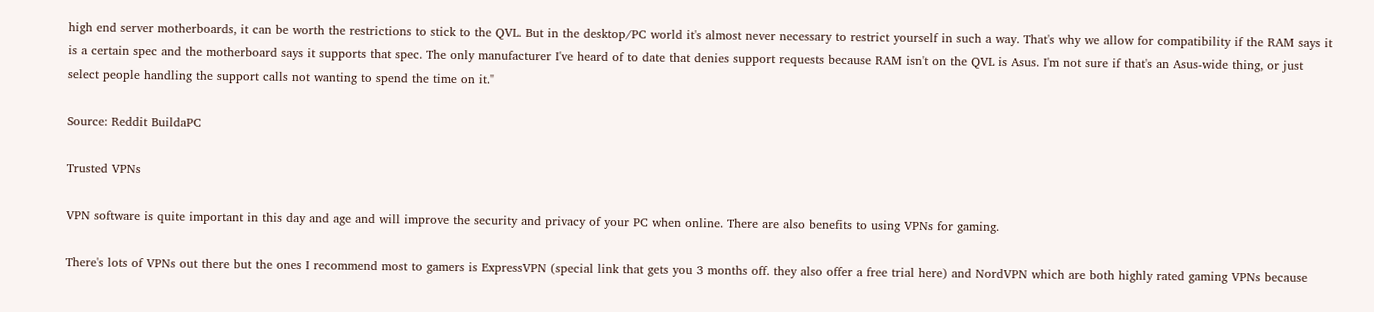high end server motherboards, it can be worth the restrictions to stick to the QVL. But in the desktop/PC world it's almost never necessary to restrict yourself in such a way. That's why we allow for compatibility if the RAM says it is a certain spec and the motherboard says it supports that spec. The only manufacturer I've heard of to date that denies support requests because RAM isn't on the QVL is Asus. I'm not sure if that's an Asus-wide thing, or just select people handling the support calls not wanting to spend the time on it."

Source: Reddit BuildaPC

Trusted VPNs

VPN software is quite important in this day and age and will improve the security and privacy of your PC when online. There are also benefits to using VPNs for gaming.

There's lots of VPNs out there but the ones I recommend most to gamers is ExpressVPN (special link that gets you 3 months off. they also offer a free trial here) and NordVPN which are both highly rated gaming VPNs because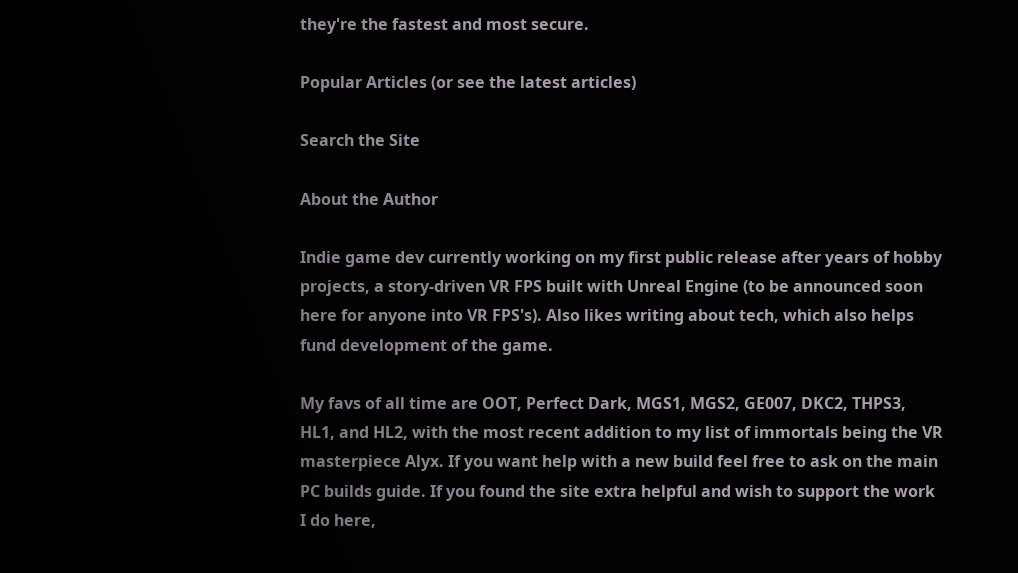they're the fastest and most secure.

Popular Articles (or see the latest articles)

Search the Site

About the Author

Indie game dev currently working on my first public release after years of hobby projects, a story-driven VR FPS built with Unreal Engine (to be announced soon here for anyone into VR FPS's). Also likes writing about tech, which also helps fund development of the game.

My favs of all time are OOT, Perfect Dark, MGS1, MGS2, GE007, DKC2, THPS3, HL1, and HL2, with the most recent addition to my list of immortals being the VR masterpiece Alyx. If you want help with a new build feel free to ask on the main PC builds guide. If you found the site extra helpful and wish to support the work I do here,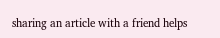sharing an article with a friend helps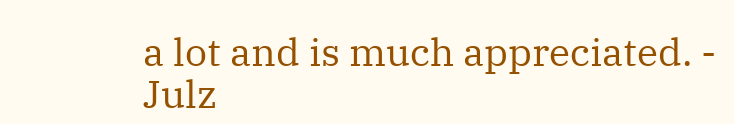a lot and is much appreciated. - Julz